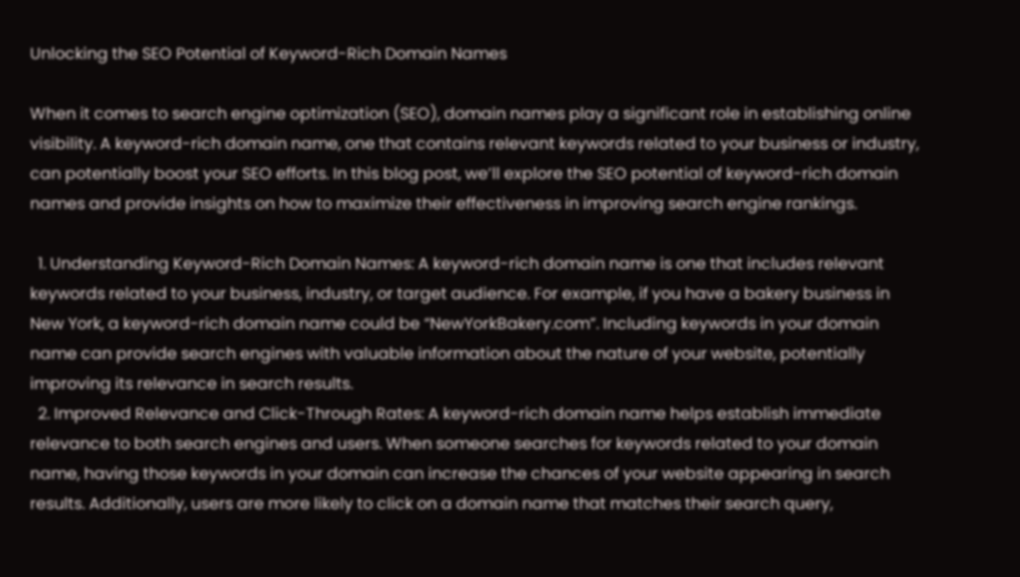Unlocking the SEO Potential of Keyword-Rich Domain Names

When it comes to search engine optimization (SEO), domain names play a significant role in establishing online visibility. A keyword-rich domain name, one that contains relevant keywords related to your business or industry, can potentially boost your SEO efforts. In this blog post, we’ll explore the SEO potential of keyword-rich domain names and provide insights on how to maximize their effectiveness in improving search engine rankings.

  1. Understanding Keyword-Rich Domain Names: A keyword-rich domain name is one that includes relevant keywords related to your business, industry, or target audience. For example, if you have a bakery business in New York, a keyword-rich domain name could be “NewYorkBakery.com”. Including keywords in your domain name can provide search engines with valuable information about the nature of your website, potentially improving its relevance in search results.
  2. Improved Relevance and Click-Through Rates: A keyword-rich domain name helps establish immediate relevance to both search engines and users. When someone searches for keywords related to your domain name, having those keywords in your domain can increase the chances of your website appearing in search results. Additionally, users are more likely to click on a domain name that matches their search query,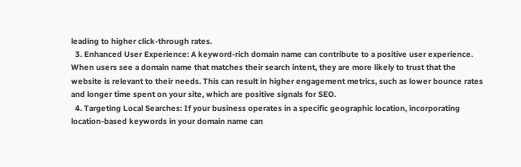leading to higher click-through rates.
  3. Enhanced User Experience: A keyword-rich domain name can contribute to a positive user experience. When users see a domain name that matches their search intent, they are more likely to trust that the website is relevant to their needs. This can result in higher engagement metrics, such as lower bounce rates and longer time spent on your site, which are positive signals for SEO.
  4. Targeting Local Searches: If your business operates in a specific geographic location, incorporating location-based keywords in your domain name can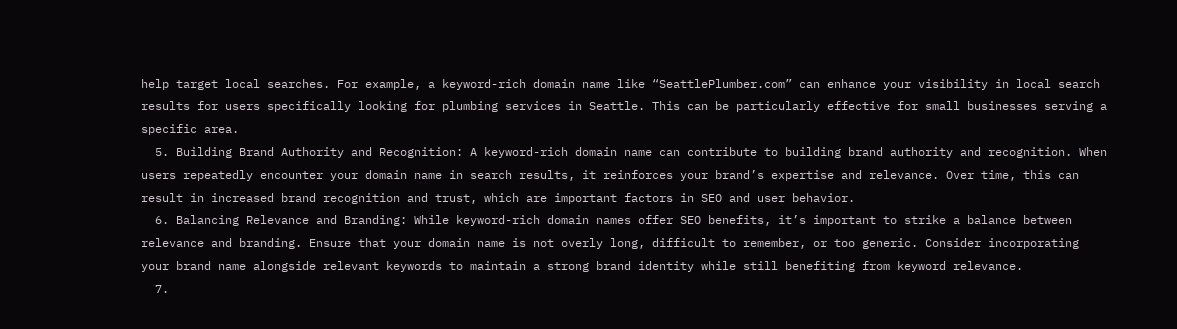help target local searches. For example, a keyword-rich domain name like “SeattlePlumber.com” can enhance your visibility in local search results for users specifically looking for plumbing services in Seattle. This can be particularly effective for small businesses serving a specific area.
  5. Building Brand Authority and Recognition: A keyword-rich domain name can contribute to building brand authority and recognition. When users repeatedly encounter your domain name in search results, it reinforces your brand’s expertise and relevance. Over time, this can result in increased brand recognition and trust, which are important factors in SEO and user behavior.
  6. Balancing Relevance and Branding: While keyword-rich domain names offer SEO benefits, it’s important to strike a balance between relevance and branding. Ensure that your domain name is not overly long, difficult to remember, or too generic. Consider incorporating your brand name alongside relevant keywords to maintain a strong brand identity while still benefiting from keyword relevance.
  7.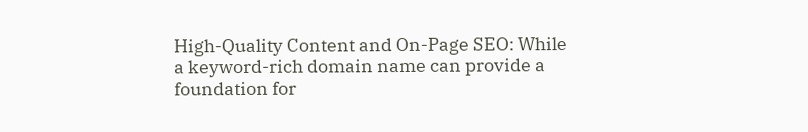High-Quality Content and On-Page SEO: While a keyword-rich domain name can provide a foundation for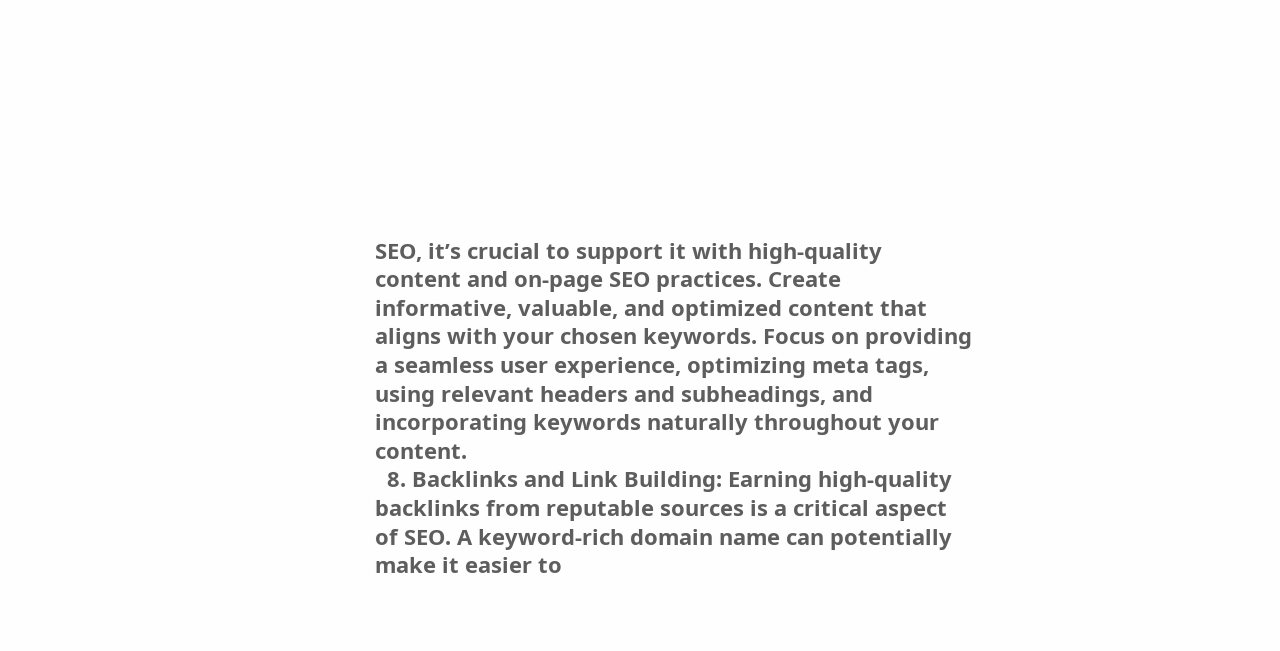SEO, it’s crucial to support it with high-quality content and on-page SEO practices. Create informative, valuable, and optimized content that aligns with your chosen keywords. Focus on providing a seamless user experience, optimizing meta tags, using relevant headers and subheadings, and incorporating keywords naturally throughout your content.
  8. Backlinks and Link Building: Earning high-quality backlinks from reputable sources is a critical aspect of SEO. A keyword-rich domain name can potentially make it easier to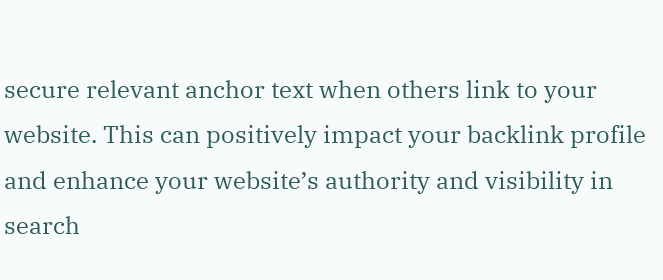secure relevant anchor text when others link to your website. This can positively impact your backlink profile and enhance your website’s authority and visibility in search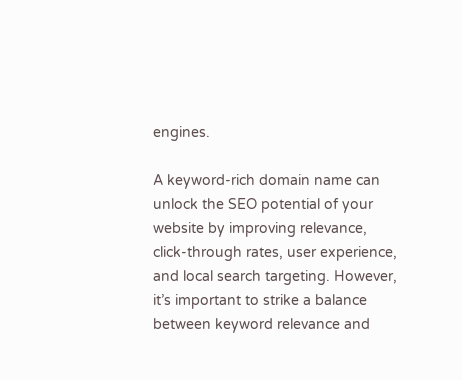engines.

A keyword-rich domain name can unlock the SEO potential of your website by improving relevance, click-through rates, user experience, and local search targeting. However, it’s important to strike a balance between keyword relevance and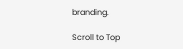branding.

Scroll to Top